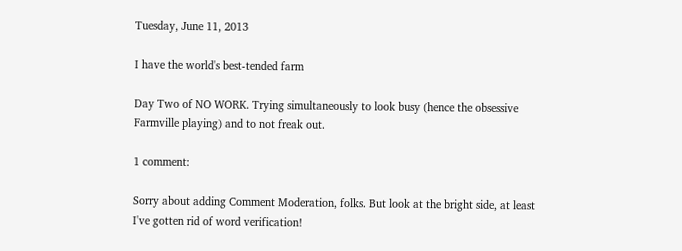Tuesday, June 11, 2013

I have the world's best-tended farm

Day Two of NO WORK. Trying simultaneously to look busy (hence the obsessive Farmville playing) and to not freak out.

1 comment:

Sorry about adding Comment Moderation, folks. But look at the bright side, at least I've gotten rid of word verification!